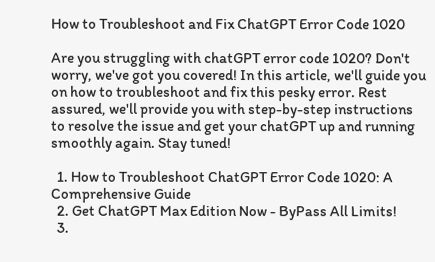How to Troubleshoot and Fix ChatGPT Error Code 1020

Are you struggling with chatGPT error code 1020? Don't worry, we've got you covered! In this article, we'll guide you on how to troubleshoot and fix this pesky error. Rest assured, we'll provide you with step-by-step instructions to resolve the issue and get your chatGPT up and running smoothly again. Stay tuned!

  1. How to Troubleshoot ChatGPT Error Code 1020: A Comprehensive Guide
  2. Get ChatGPT Max Edition Now - ByPass All Limits!
  3.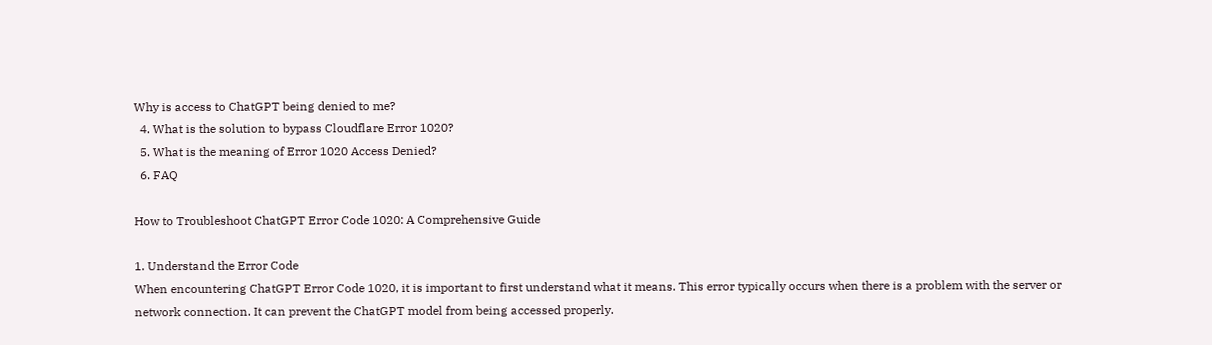Why is access to ChatGPT being denied to me?
  4. What is the solution to bypass Cloudflare Error 1020?
  5. What is the meaning of Error 1020 Access Denied?
  6. FAQ

How to Troubleshoot ChatGPT Error Code 1020: A Comprehensive Guide

1. Understand the Error Code
When encountering ChatGPT Error Code 1020, it is important to first understand what it means. This error typically occurs when there is a problem with the server or network connection. It can prevent the ChatGPT model from being accessed properly.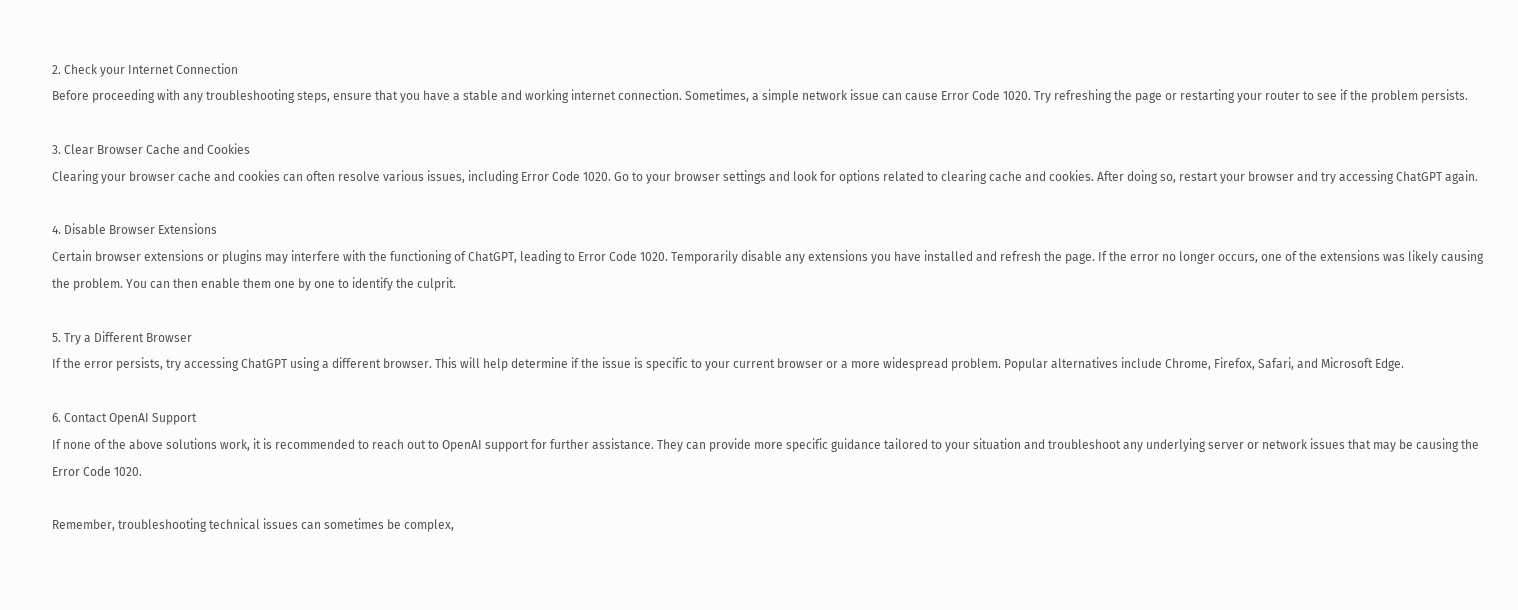2. Check your Internet Connection
Before proceeding with any troubleshooting steps, ensure that you have a stable and working internet connection. Sometimes, a simple network issue can cause Error Code 1020. Try refreshing the page or restarting your router to see if the problem persists.

3. Clear Browser Cache and Cookies
Clearing your browser cache and cookies can often resolve various issues, including Error Code 1020. Go to your browser settings and look for options related to clearing cache and cookies. After doing so, restart your browser and try accessing ChatGPT again.

4. Disable Browser Extensions
Certain browser extensions or plugins may interfere with the functioning of ChatGPT, leading to Error Code 1020. Temporarily disable any extensions you have installed and refresh the page. If the error no longer occurs, one of the extensions was likely causing the problem. You can then enable them one by one to identify the culprit.

5. Try a Different Browser
If the error persists, try accessing ChatGPT using a different browser. This will help determine if the issue is specific to your current browser or a more widespread problem. Popular alternatives include Chrome, Firefox, Safari, and Microsoft Edge.

6. Contact OpenAI Support
If none of the above solutions work, it is recommended to reach out to OpenAI support for further assistance. They can provide more specific guidance tailored to your situation and troubleshoot any underlying server or network issues that may be causing the Error Code 1020.

Remember, troubleshooting technical issues can sometimes be complex,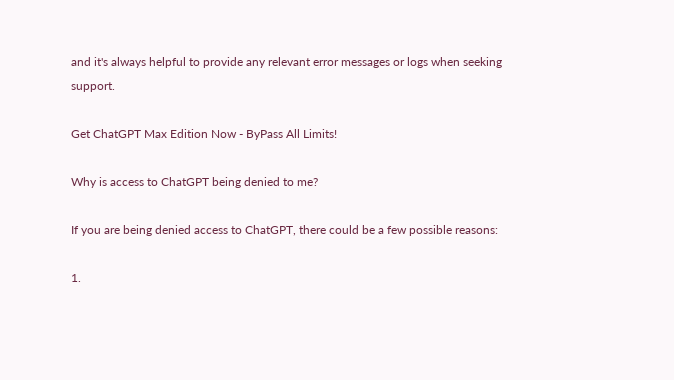and it's always helpful to provide any relevant error messages or logs when seeking support.

Get ChatGPT Max Edition Now - ByPass All Limits!

Why is access to ChatGPT being denied to me?

If you are being denied access to ChatGPT, there could be a few possible reasons:

1.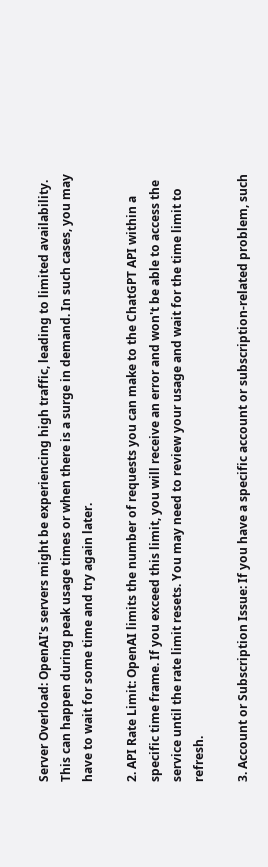Server Overload: OpenAI's servers might be experiencing high traffic, leading to limited availability. This can happen during peak usage times or when there is a surge in demand. In such cases, you may have to wait for some time and try again later.

2. API Rate Limit: OpenAI limits the number of requests you can make to the ChatGPT API within a specific time frame. If you exceed this limit, you will receive an error and won't be able to access the service until the rate limit resets. You may need to review your usage and wait for the time limit to refresh.

3. Account or Subscription Issue: If you have a specific account or subscription-related problem, such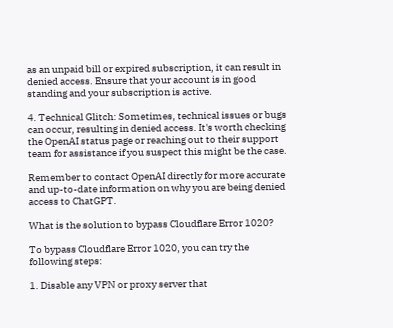as an unpaid bill or expired subscription, it can result in denied access. Ensure that your account is in good standing and your subscription is active.

4. Technical Glitch: Sometimes, technical issues or bugs can occur, resulting in denied access. It's worth checking the OpenAI status page or reaching out to their support team for assistance if you suspect this might be the case.

Remember to contact OpenAI directly for more accurate and up-to-date information on why you are being denied access to ChatGPT.

What is the solution to bypass Cloudflare Error 1020?

To bypass Cloudflare Error 1020, you can try the following steps:

1. Disable any VPN or proxy server that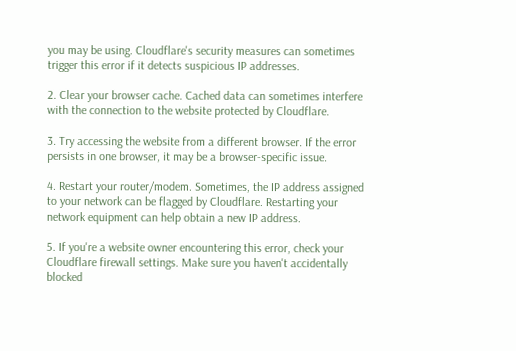you may be using. Cloudflare's security measures can sometimes trigger this error if it detects suspicious IP addresses.

2. Clear your browser cache. Cached data can sometimes interfere with the connection to the website protected by Cloudflare.

3. Try accessing the website from a different browser. If the error persists in one browser, it may be a browser-specific issue.

4. Restart your router/modem. Sometimes, the IP address assigned to your network can be flagged by Cloudflare. Restarting your network equipment can help obtain a new IP address.

5. If you're a website owner encountering this error, check your Cloudflare firewall settings. Make sure you haven't accidentally blocked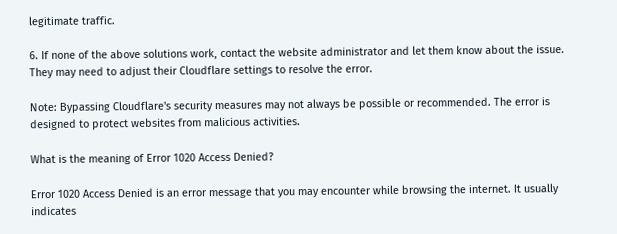legitimate traffic.

6. If none of the above solutions work, contact the website administrator and let them know about the issue. They may need to adjust their Cloudflare settings to resolve the error.

Note: Bypassing Cloudflare's security measures may not always be possible or recommended. The error is designed to protect websites from malicious activities.

What is the meaning of Error 1020 Access Denied?

Error 1020 Access Denied is an error message that you may encounter while browsing the internet. It usually indicates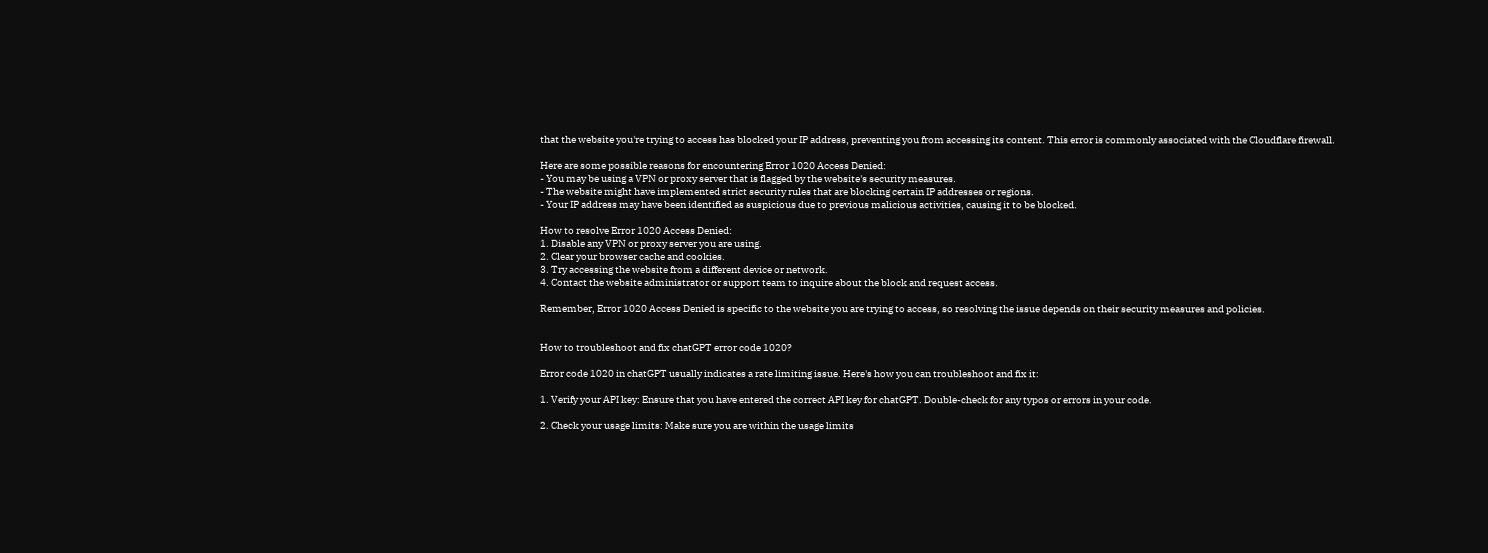that the website you're trying to access has blocked your IP address, preventing you from accessing its content. This error is commonly associated with the Cloudflare firewall.

Here are some possible reasons for encountering Error 1020 Access Denied:
- You may be using a VPN or proxy server that is flagged by the website's security measures.
- The website might have implemented strict security rules that are blocking certain IP addresses or regions.
- Your IP address may have been identified as suspicious due to previous malicious activities, causing it to be blocked.

How to resolve Error 1020 Access Denied:
1. Disable any VPN or proxy server you are using.
2. Clear your browser cache and cookies.
3. Try accessing the website from a different device or network.
4. Contact the website administrator or support team to inquire about the block and request access.

Remember, Error 1020 Access Denied is specific to the website you are trying to access, so resolving the issue depends on their security measures and policies.


How to troubleshoot and fix chatGPT error code 1020?

Error code 1020 in chatGPT usually indicates a rate limiting issue. Here's how you can troubleshoot and fix it:

1. Verify your API key: Ensure that you have entered the correct API key for chatGPT. Double-check for any typos or errors in your code.

2. Check your usage limits: Make sure you are within the usage limits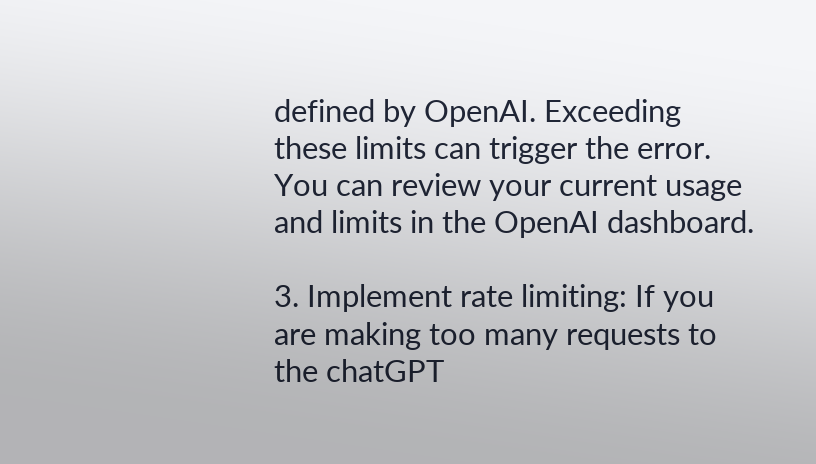defined by OpenAI. Exceeding these limits can trigger the error. You can review your current usage and limits in the OpenAI dashboard.

3. Implement rate limiting: If you are making too many requests to the chatGPT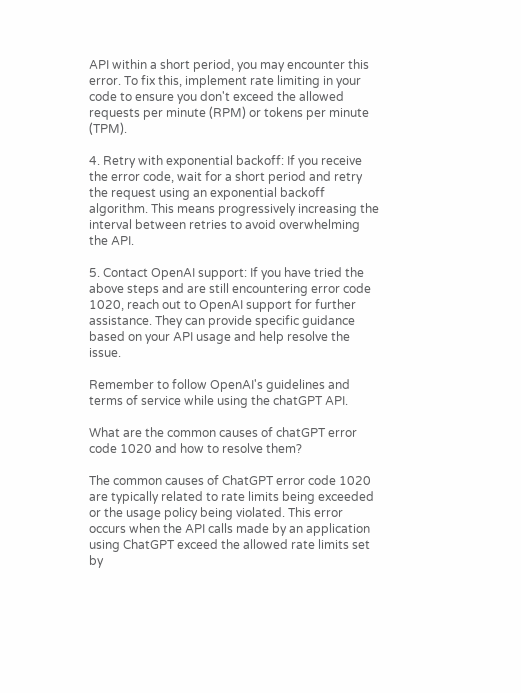API within a short period, you may encounter this error. To fix this, implement rate limiting in your code to ensure you don't exceed the allowed requests per minute (RPM) or tokens per minute (TPM).

4. Retry with exponential backoff: If you receive the error code, wait for a short period and retry the request using an exponential backoff algorithm. This means progressively increasing the interval between retries to avoid overwhelming the API.

5. Contact OpenAI support: If you have tried the above steps and are still encountering error code 1020, reach out to OpenAI support for further assistance. They can provide specific guidance based on your API usage and help resolve the issue.

Remember to follow OpenAI's guidelines and terms of service while using the chatGPT API.

What are the common causes of chatGPT error code 1020 and how to resolve them?

The common causes of ChatGPT error code 1020 are typically related to rate limits being exceeded or the usage policy being violated. This error occurs when the API calls made by an application using ChatGPT exceed the allowed rate limits set by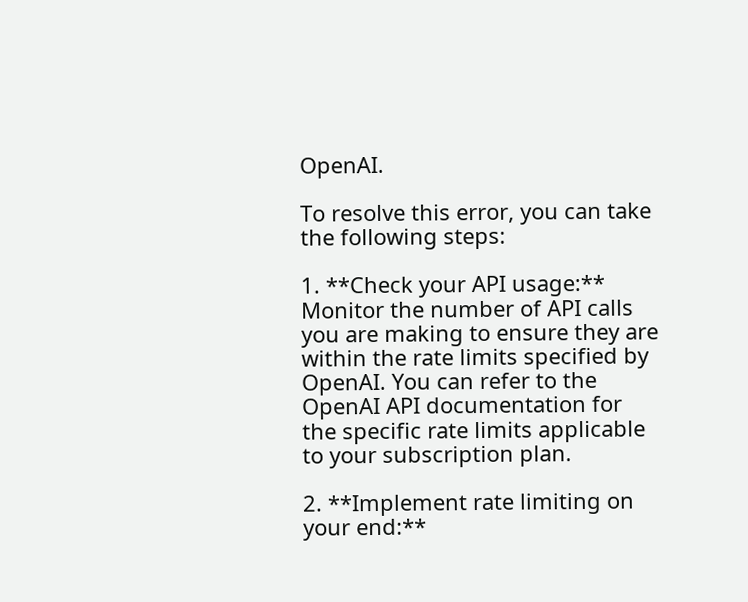OpenAI.

To resolve this error, you can take the following steps:

1. **Check your API usage:** Monitor the number of API calls you are making to ensure they are within the rate limits specified by OpenAI. You can refer to the OpenAI API documentation for the specific rate limits applicable to your subscription plan.

2. **Implement rate limiting on your end:**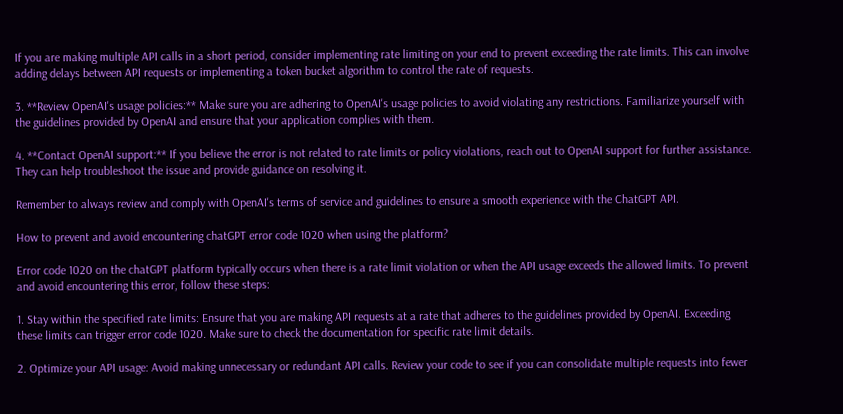If you are making multiple API calls in a short period, consider implementing rate limiting on your end to prevent exceeding the rate limits. This can involve adding delays between API requests or implementing a token bucket algorithm to control the rate of requests.

3. **Review OpenAI's usage policies:** Make sure you are adhering to OpenAI's usage policies to avoid violating any restrictions. Familiarize yourself with the guidelines provided by OpenAI and ensure that your application complies with them.

4. **Contact OpenAI support:** If you believe the error is not related to rate limits or policy violations, reach out to OpenAI support for further assistance. They can help troubleshoot the issue and provide guidance on resolving it.

Remember to always review and comply with OpenAI's terms of service and guidelines to ensure a smooth experience with the ChatGPT API.

How to prevent and avoid encountering chatGPT error code 1020 when using the platform?

Error code 1020 on the chatGPT platform typically occurs when there is a rate limit violation or when the API usage exceeds the allowed limits. To prevent and avoid encountering this error, follow these steps:

1. Stay within the specified rate limits: Ensure that you are making API requests at a rate that adheres to the guidelines provided by OpenAI. Exceeding these limits can trigger error code 1020. Make sure to check the documentation for specific rate limit details.

2. Optimize your API usage: Avoid making unnecessary or redundant API calls. Review your code to see if you can consolidate multiple requests into fewer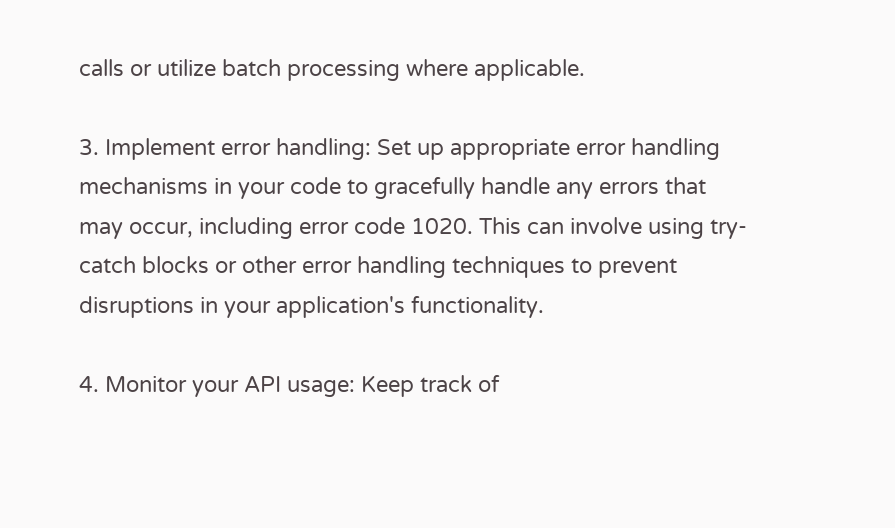calls or utilize batch processing where applicable.

3. Implement error handling: Set up appropriate error handling mechanisms in your code to gracefully handle any errors that may occur, including error code 1020. This can involve using try-catch blocks or other error handling techniques to prevent disruptions in your application's functionality.

4. Monitor your API usage: Keep track of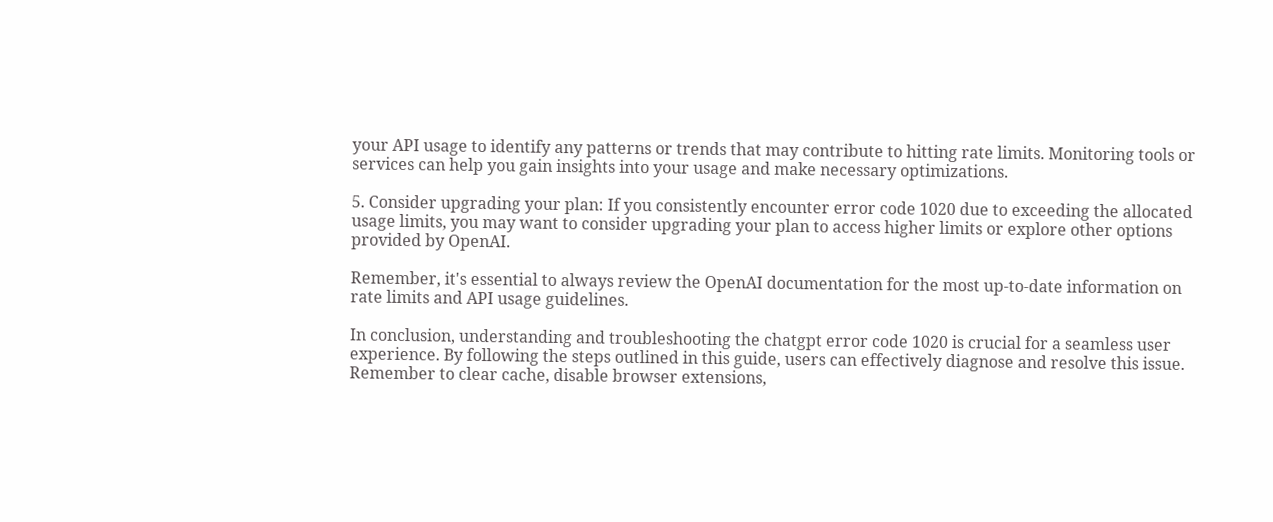your API usage to identify any patterns or trends that may contribute to hitting rate limits. Monitoring tools or services can help you gain insights into your usage and make necessary optimizations.

5. Consider upgrading your plan: If you consistently encounter error code 1020 due to exceeding the allocated usage limits, you may want to consider upgrading your plan to access higher limits or explore other options provided by OpenAI.

Remember, it's essential to always review the OpenAI documentation for the most up-to-date information on rate limits and API usage guidelines.

In conclusion, understanding and troubleshooting the chatgpt error code 1020 is crucial for a seamless user experience. By following the steps outlined in this guide, users can effectively diagnose and resolve this issue. Remember to clear cache, disable browser extensions,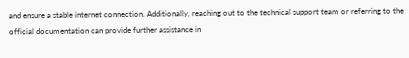and ensure a stable internet connection. Additionally, reaching out to the technical support team or referring to the official documentation can provide further assistance in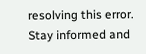resolving this error. Stay informed and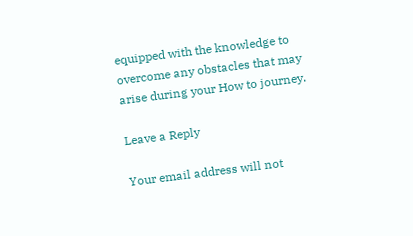equipped with the knowledge to overcome any obstacles that may arise during your How to journey.

Leave a Reply

Your email address will not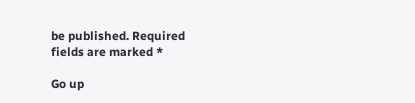be published. Required fields are marked *

Go up